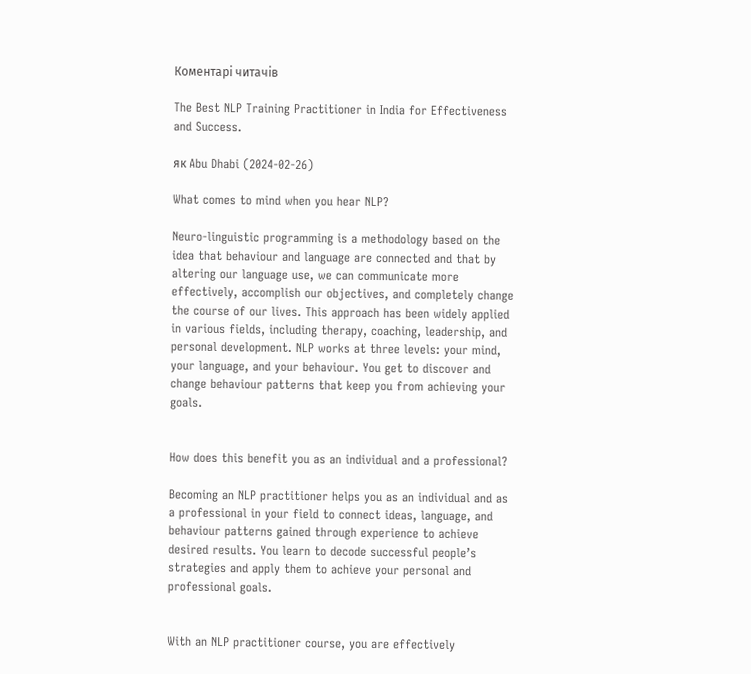Коментарі читачів

The Best NLP Training Practitioner in India for Effectiveness and Success.

як Abu Dhabi (2024-02-26)

What comes to mind when you hear NLP?

Neuro-linguistic programming is a methodology based on the idea that behaviour and language are connected and that by altering our language use, we can communicate more effectively, accomplish our objectives, and completely change the course of our lives. This approach has been widely applied in various fields, including therapy, coaching, leadership, and personal development. NLP works at three levels: your mind, your language, and your behaviour. You get to discover and change behaviour patterns that keep you from achieving your goals.


How does this benefit you as an individual and a professional?

Becoming an NLP practitioner helps you as an individual and as a professional in your field to connect ideas, language, and behaviour patterns gained through experience to achieve desired results. You learn to decode successful people’s strategies and apply them to achieve your personal and professional goals.


With an NLP practitioner course, you are effectively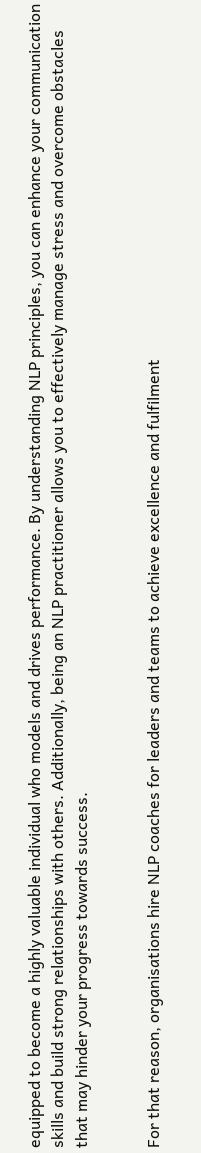equipped to become a highly valuable individual who models and drives performance. By understanding NLP principles, you can enhance your communication skills and build strong relationships with others. Additionally, being an NLP practitioner allows you to effectively manage stress and overcome obstacles that may hinder your progress towards success.


For that reason, organisations hire NLP coaches for leaders and teams to achieve excellence and fulfilment